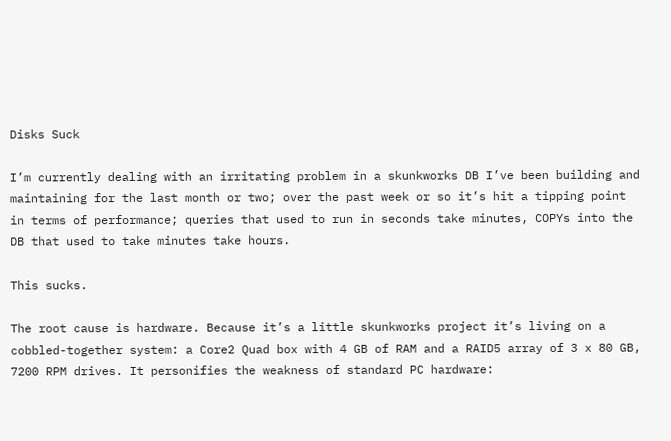Disks Suck

I’m currently dealing with an irritating problem in a skunkworks DB I’ve been building and maintaining for the last month or two; over the past week or so it’s hit a tipping point in terms of performance; queries that used to run in seconds take minutes, COPYs into the DB that used to take minutes take hours.

This sucks.

The root cause is hardware. Because it’s a little skunkworks project it’s living on a cobbled-together system: a Core2 Quad box with 4 GB of RAM and a RAID5 array of 3 x 80 GB, 7200 RPM drives. It personifies the weakness of standard PC hardware: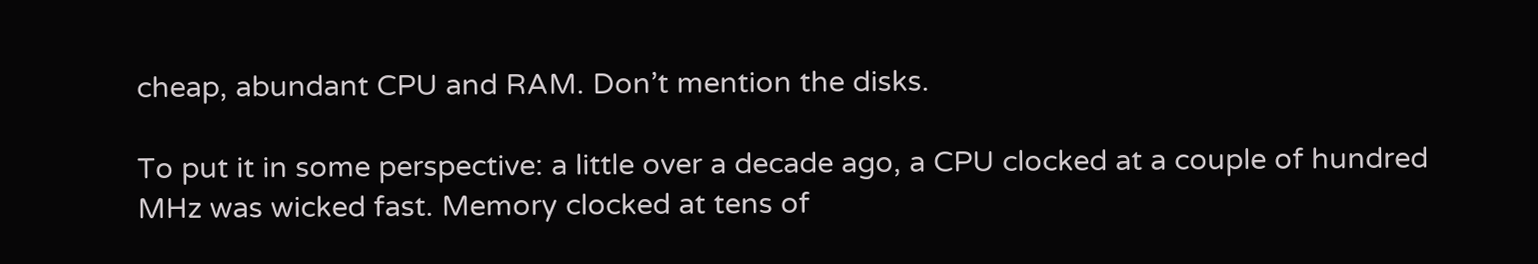cheap, abundant CPU and RAM. Don’t mention the disks.

To put it in some perspective: a little over a decade ago, a CPU clocked at a couple of hundred MHz was wicked fast. Memory clocked at tens of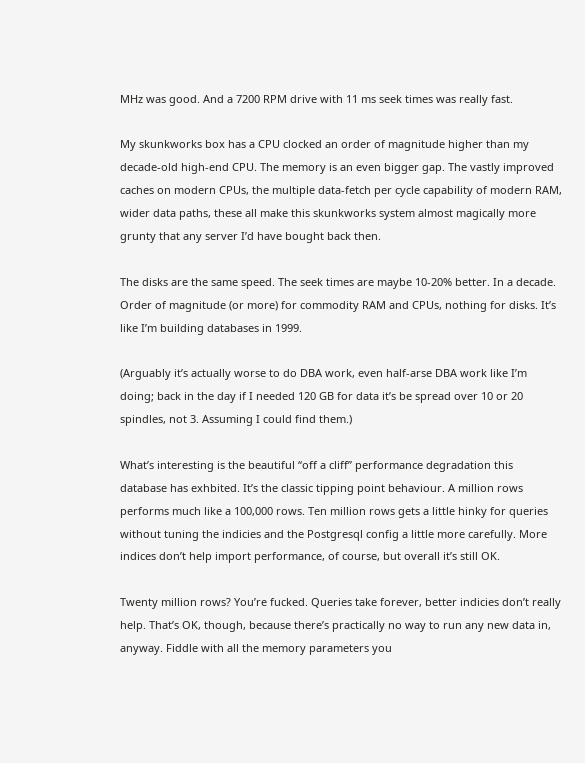MHz was good. And a 7200 RPM drive with 11 ms seek times was really fast.

My skunkworks box has a CPU clocked an order of magnitude higher than my decade-old high-end CPU. The memory is an even bigger gap. The vastly improved caches on modern CPUs, the multiple data-fetch per cycle capability of modern RAM, wider data paths, these all make this skunkworks system almost magically more grunty that any server I’d have bought back then.

The disks are the same speed. The seek times are maybe 10-20% better. In a decade. Order of magnitude (or more) for commodity RAM and CPUs, nothing for disks. It’s like I’m building databases in 1999.

(Arguably it’s actually worse to do DBA work, even half-arse DBA work like I’m doing; back in the day if I needed 120 GB for data it’s be spread over 10 or 20 spindles, not 3. Assuming I could find them.)

What’s interesting is the beautiful “off a cliff” performance degradation this database has exhbited. It’s the classic tipping point behaviour. A million rows performs much like a 100,000 rows. Ten million rows gets a little hinky for queries without tuning the indicies and the Postgresql config a little more carefully. More indices don’t help import performance, of course, but overall it’s still OK.

Twenty million rows? You’re fucked. Queries take forever, better indicies don’t really help. That’s OK, though, because there’s practically no way to run any new data in, anyway. Fiddle with all the memory parameters you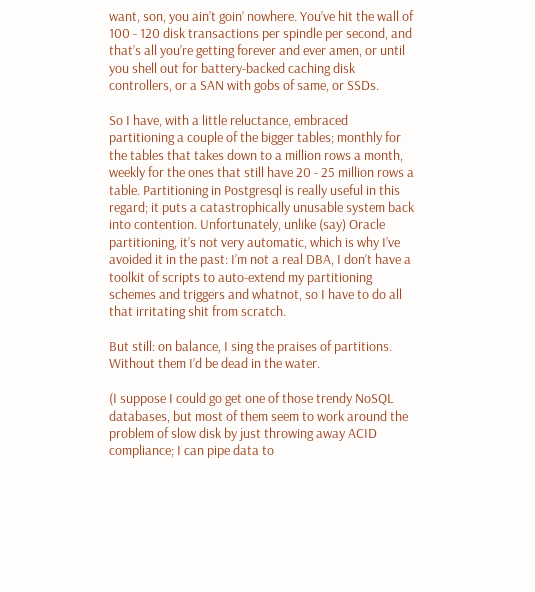want, son, you ain’t goin’ nowhere. You’ve hit the wall of 100 - 120 disk transactions per spindle per second, and that’s all you’re getting forever and ever amen, or until you shell out for battery-backed caching disk controllers, or a SAN with gobs of same, or SSDs.

So I have, with a little reluctance, embraced partitioning a couple of the bigger tables; monthly for the tables that takes down to a million rows a month, weekly for the ones that still have 20 - 25 million rows a table. Partitioning in Postgresql is really useful in this regard; it puts a catastrophically unusable system back into contention. Unfortunately, unlike (say) Oracle partitioning, it’s not very automatic, which is why I’ve avoided it in the past: I’m not a real DBA, I don’t have a toolkit of scripts to auto-extend my partitioning schemes and triggers and whatnot, so I have to do all that irritating shit from scratch.

But still: on balance, I sing the praises of partitions. Without them I’d be dead in the water.

(I suppose I could go get one of those trendy NoSQL databases, but most of them seem to work around the problem of slow disk by just throwing away ACID compliance; I can pipe data to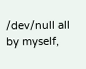/dev/null all by myself,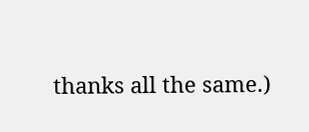thanks all the same.)